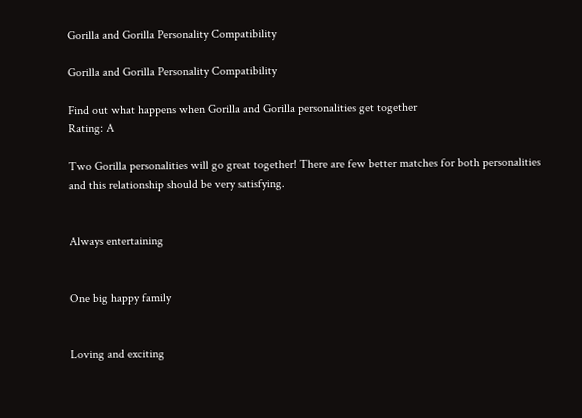Gorilla and Gorilla Personality Compatibility

Gorilla and Gorilla Personality Compatibility

Find out what happens when Gorilla and Gorilla personalities get together
Rating: A

Two Gorilla personalities will go great together! There are few better matches for both personalities and this relationship should be very satisfying.


Always entertaining


One big happy family


Loving and exciting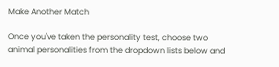Make Another Match

Once you've taken the personality test, choose two animal personalities from the dropdown lists below and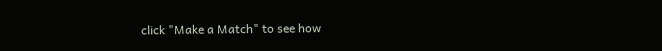click "Make a Match" to see how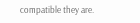compatible they are.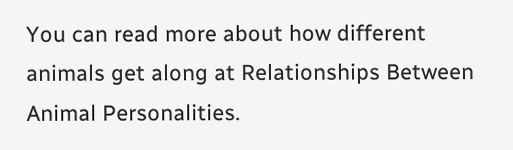You can read more about how different animals get along at Relationships Between Animal Personalities.